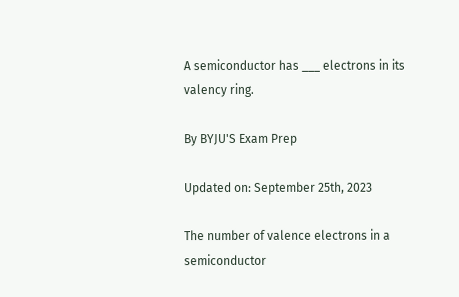A semiconductor has ___ electrons in its valency ring.

By BYJU'S Exam Prep

Updated on: September 25th, 2023

The number of valence electrons in a semiconductor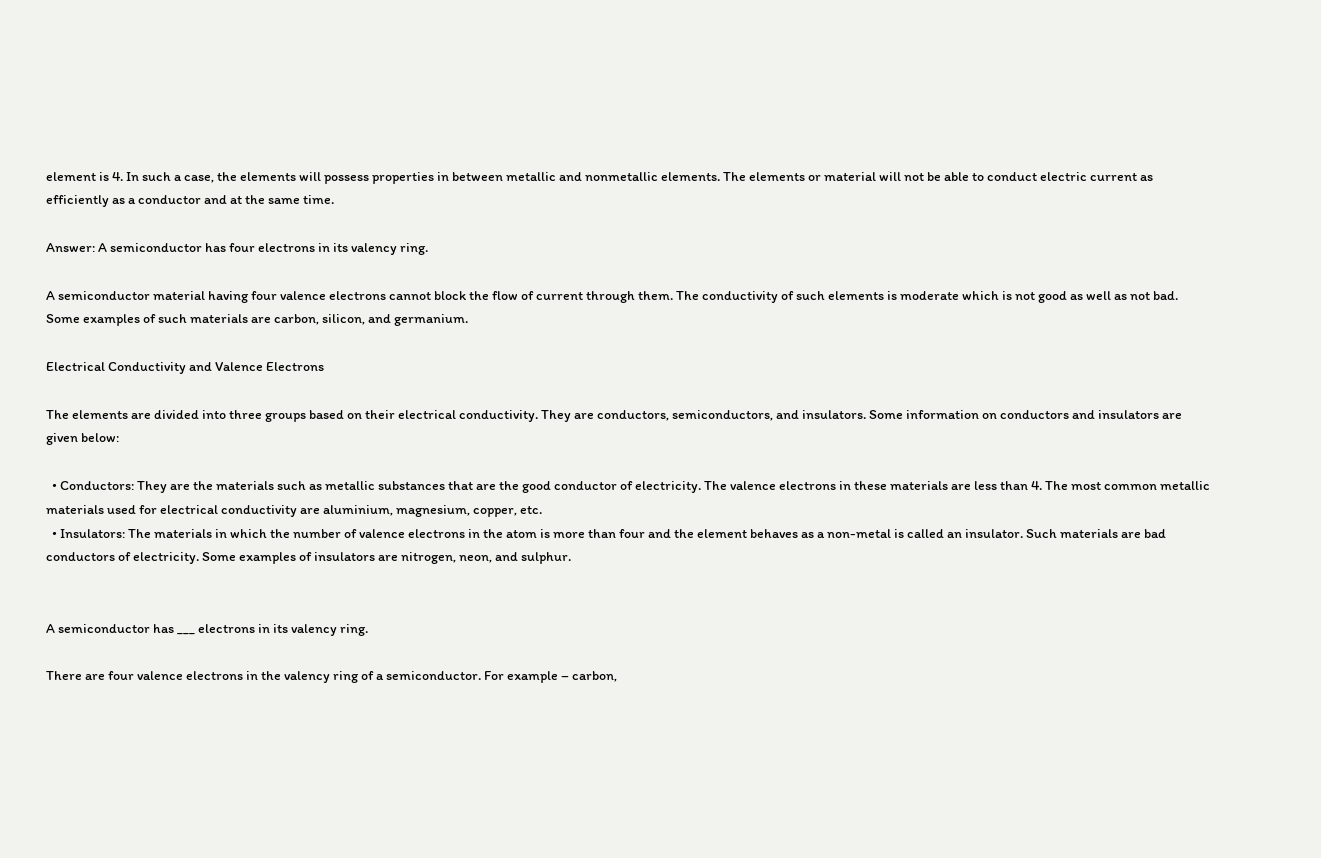element is 4. In such a case, the elements will possess properties in between metallic and nonmetallic elements. The elements or material will not be able to conduct electric current as efficiently as a conductor and at the same time.

Answer: A semiconductor has four electrons in its valency ring.

A semiconductor material having four valence electrons cannot block the flow of current through them. The conductivity of such elements is moderate which is not good as well as not bad. Some examples of such materials are carbon, silicon, and germanium.

Electrical Conductivity and Valence Electrons

The elements are divided into three groups based on their electrical conductivity. They are conductors, semiconductors, and insulators. Some information on conductors and insulators are given below:

  • Conductors: They are the materials such as metallic substances that are the good conductor of electricity. The valence electrons in these materials are less than 4. The most common metallic materials used for electrical conductivity are aluminium, magnesium, copper, etc.
  • Insulators: The materials in which the number of valence electrons in the atom is more than four and the element behaves as a non-metal is called an insulator. Such materials are bad conductors of electricity. Some examples of insulators are nitrogen, neon, and sulphur.


A semiconductor has ___ electrons in its valency ring.

There are four valence electrons in the valency ring of a semiconductor. For example – carbon,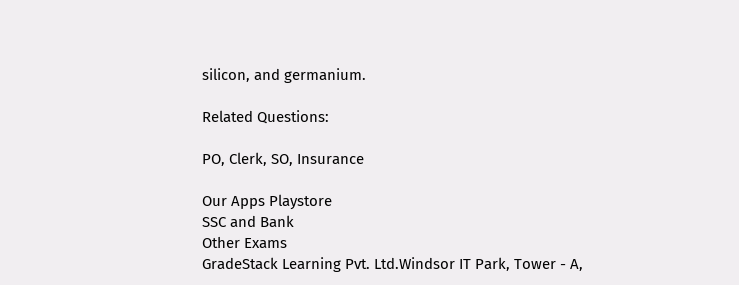silicon, and germanium.

Related Questions:

PO, Clerk, SO, Insurance

Our Apps Playstore
SSC and Bank
Other Exams
GradeStack Learning Pvt. Ltd.Windsor IT Park, Tower - A,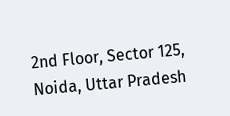2nd Floor, Sector 125, Noida, Uttar Pradesh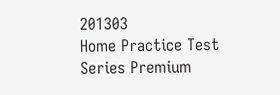201303
Home Practice Test Series Premium